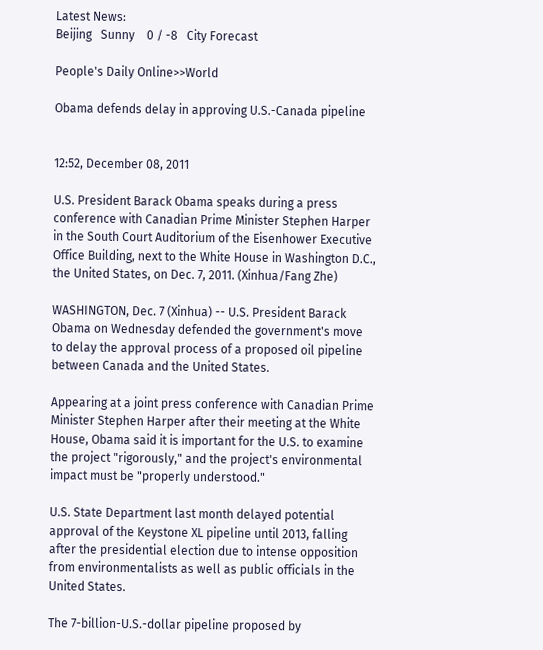Latest News:
Beijing   Sunny    0 / -8   City Forecast

People's Daily Online>>World

Obama defends delay in approving U.S.-Canada pipeline


12:52, December 08, 2011

U.S. President Barack Obama speaks during a press conference with Canadian Prime Minister Stephen Harper in the South Court Auditorium of the Eisenhower Executive Office Building, next to the White House in Washington D.C., the United States, on Dec. 7, 2011. (Xinhua/Fang Zhe)

WASHINGTON, Dec. 7 (Xinhua) -- U.S. President Barack Obama on Wednesday defended the government's move to delay the approval process of a proposed oil pipeline between Canada and the United States.

Appearing at a joint press conference with Canadian Prime Minister Stephen Harper after their meeting at the White House, Obama said it is important for the U.S. to examine the project "rigorously," and the project's environmental impact must be "properly understood."

U.S. State Department last month delayed potential approval of the Keystone XL pipeline until 2013, falling after the presidential election due to intense opposition from environmentalists as well as public officials in the United States.

The 7-billion-U.S.-dollar pipeline proposed by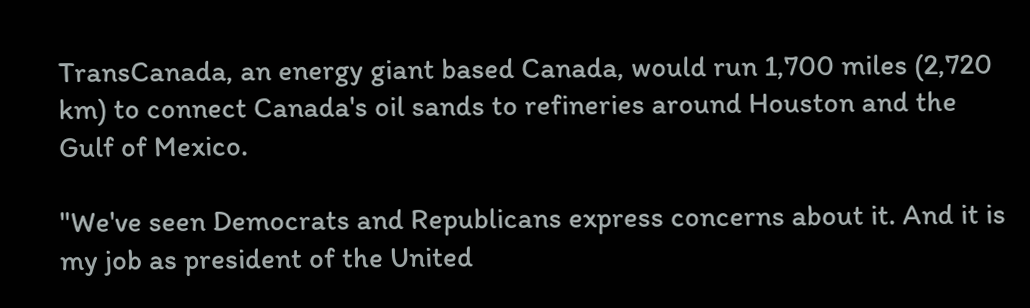TransCanada, an energy giant based Canada, would run 1,700 miles (2,720 km) to connect Canada's oil sands to refineries around Houston and the Gulf of Mexico.

"We've seen Democrats and Republicans express concerns about it. And it is my job as president of the United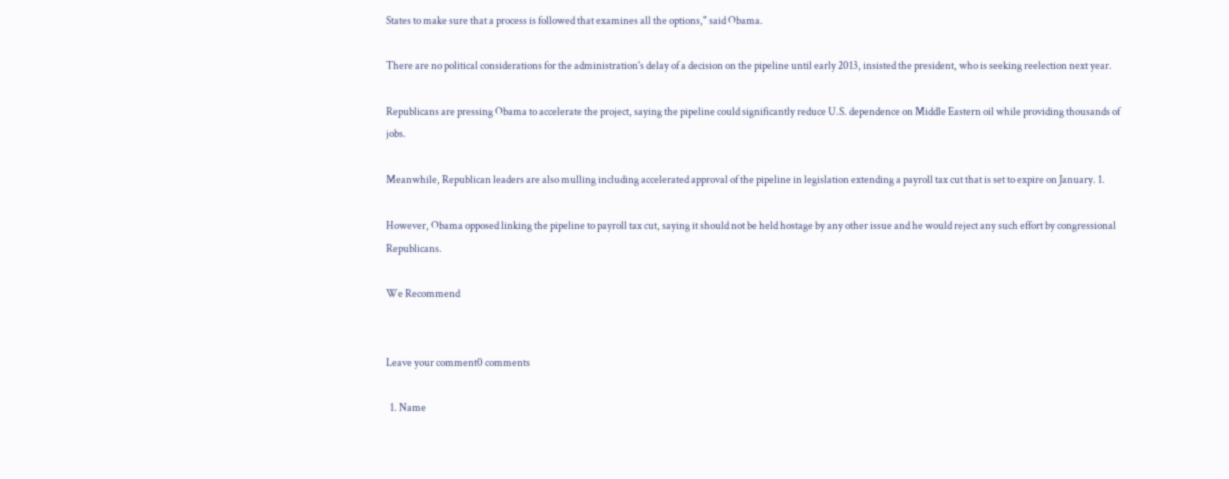States to make sure that a process is followed that examines all the options," said Obama.

There are no political considerations for the administration's delay of a decision on the pipeline until early 2013, insisted the president, who is seeking reelection next year.

Republicans are pressing Obama to accelerate the project, saying the pipeline could significantly reduce U.S. dependence on Middle Eastern oil while providing thousands of jobs.

Meanwhile, Republican leaders are also mulling including accelerated approval of the pipeline in legislation extending a payroll tax cut that is set to expire on January. 1.

However, Obama opposed linking the pipeline to payroll tax cut, saying it should not be held hostage by any other issue and he would reject any such effort by congressional Republicans.

We Recommend


Leave your comment0 comments

  1. Name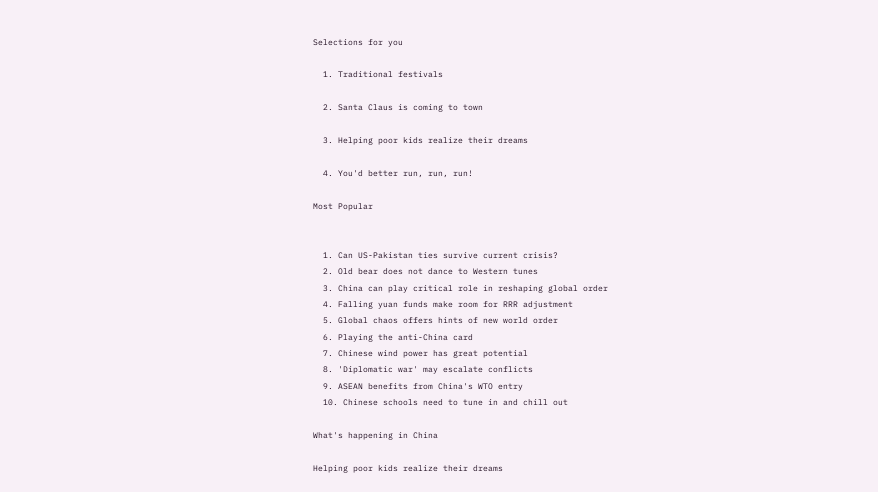Selections for you

  1. Traditional festivals

  2. Santa Claus is coming to town

  3. Helping poor kids realize their dreams

  4. You'd better run, run, run!

Most Popular


  1. Can US-Pakistan ties survive current crisis?
  2. Old bear does not dance to Western tunes
  3. China can play critical role in reshaping global order
  4. Falling yuan funds make room for RRR adjustment
  5. Global chaos offers hints of new world order
  6. Playing the anti-China card
  7. Chinese wind power has great potential
  8. 'Diplomatic war' may escalate conflicts
  9. ASEAN benefits from China's WTO entry
  10. Chinese schools need to tune in and chill out

What's happening in China

Helping poor kids realize their dreams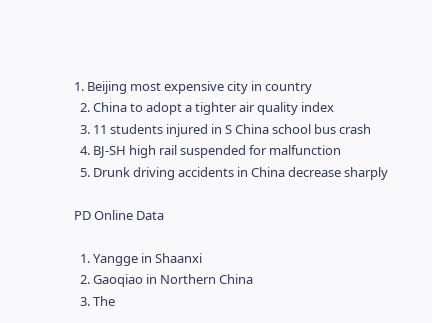1. Beijing most expensive city in country
  2. China to adopt a tighter air quality index
  3. 11 students injured in S China school bus crash
  4. BJ-SH high rail suspended for malfunction
  5. Drunk driving accidents in China decrease sharply

PD Online Data

  1. Yangge in Shaanxi
  2. Gaoqiao in Northern China
  3. The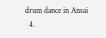drum dance in Ansai
  4.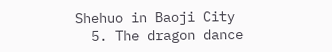Shehuo in Baoji City
  5. The dragon dance